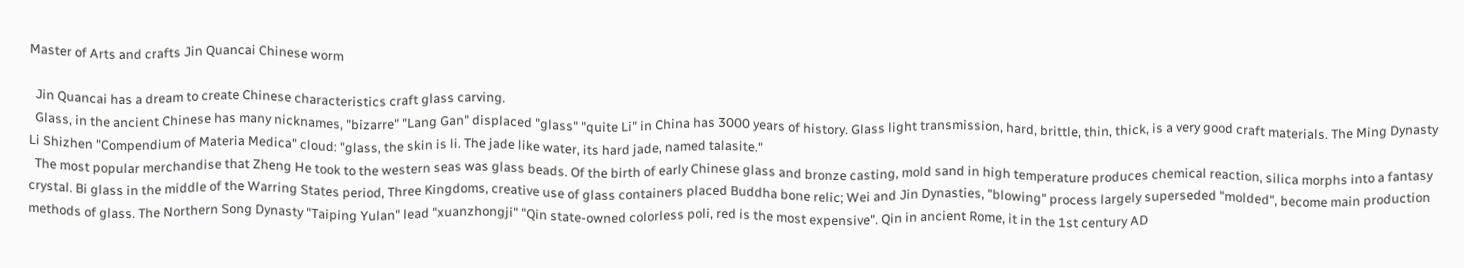Master of Arts and crafts Jin Quancai Chinese worm

  Jin Quancai has a dream to create Chinese characteristics craft glass carving.
  Glass, in the ancient Chinese has many nicknames, "bizarre" "Lang Gan" displaced "glass" "quite Li" in China has 3000 years of history. Glass light transmission, hard, brittle, thin, thick, is a very good craft materials. The Ming Dynasty Li Shizhen "Compendium of Materia Medica" cloud: "glass, the skin is li. The jade like water, its hard jade, named talasite."
  The most popular merchandise that Zheng He took to the western seas was glass beads. Of the birth of early Chinese glass and bronze casting, mold sand in high temperature produces chemical reaction, silica morphs into a fantasy crystal. Bi glass in the middle of the Warring States period, Three Kingdoms, creative use of glass containers placed Buddha bone relic; Wei and Jin Dynasties, "blowing" process largely superseded "molded", become main production methods of glass. The Northern Song Dynasty "Taiping Yulan" lead "xuanzhongji" "Qin state-owned colorless poli, red is the most expensive". Qin in ancient Rome, it in the 1st century AD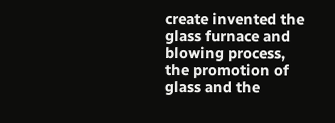create invented the glass furnace and blowing process, the promotion of glass and the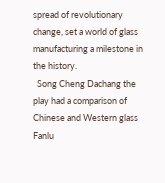spread of revolutionary change, set a world of glass manufacturing a milestone in the history.
  Song Cheng Dachang the play had a comparison of Chinese and Western glass Fanlu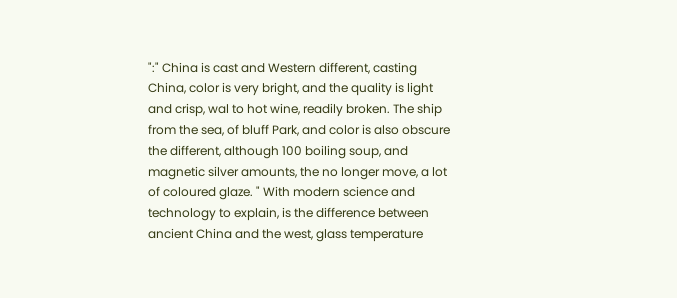":" China is cast and Western different, casting China, color is very bright, and the quality is light and crisp, wal to hot wine, readily broken. The ship from the sea, of bluff Park, and color is also obscure the different, although 100 boiling soup, and magnetic silver amounts, the no longer move, a lot of coloured glaze. " With modern science and technology to explain, is the difference between ancient China and the west, glass temperature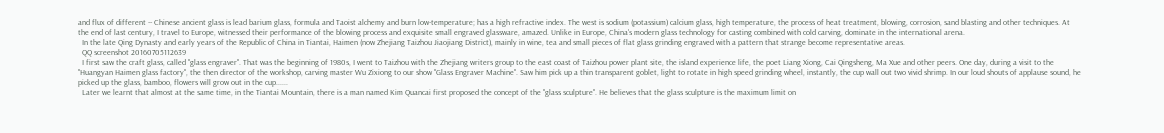and flux of different -- Chinese ancient glass is lead barium glass, formula and Taoist alchemy and burn low-temperature; has a high refractive index. The west is sodium (potassium) calcium glass, high temperature, the process of heat treatment, blowing, corrosion, sand blasting and other techniques. At the end of last century, I travel to Europe, witnessed their performance of the blowing process and exquisite small engraved glassware, amazed. Unlike in Europe, China's modern glass technology for casting combined with cold carving, dominate in the international arena.
  In the late Qing Dynasty and early years of the Republic of China in Tiantai, Haimen (now Zhejiang Taizhou Jiaojiang District), mainly in wine, tea and small pieces of flat glass grinding engraved with a pattern that strange become representative areas.
  QQ screenshot 20160705112639
  I first saw the craft glass, called "glass engraver". That was the beginning of 1980s, I went to Taizhou with the Zhejiang writers group to the east coast of Taizhou power plant site, the island experience life, the poet Liang Xiong, Cai Qingsheng, Ma Xue and other peers. One day, during a visit to the "Huangyan Haimen glass factory", the then director of the workshop, carving master Wu Zixiong to our show "Glass Engraver Machine". Saw him pick up a thin transparent goblet, light to rotate in high speed grinding wheel, instantly, the cup wall out two vivid shrimp. In our loud shouts of applause sound, he picked up the glass, bamboo, flowers will grow out in the cup......
  Later we learnt that almost at the same time, in the Tiantai Mountain, there is a man named Kim Quancai first proposed the concept of the "glass sculpture". He believes that the glass sculpture is the maximum limit on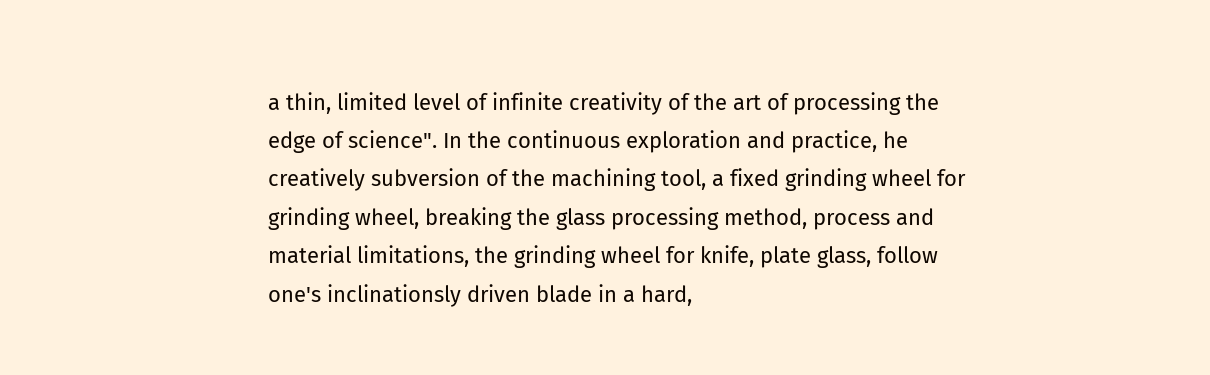a thin, limited level of infinite creativity of the art of processing the edge of science". In the continuous exploration and practice, he creatively subversion of the machining tool, a fixed grinding wheel for grinding wheel, breaking the glass processing method, process and material limitations, the grinding wheel for knife, plate glass, follow one's inclinationsly driven blade in a hard,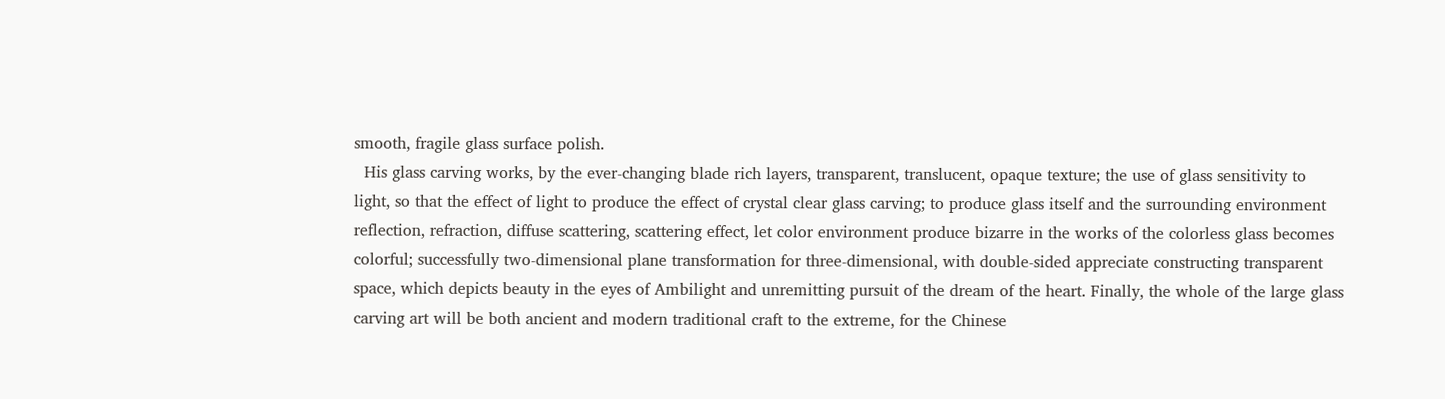smooth, fragile glass surface polish.
  His glass carving works, by the ever-changing blade rich layers, transparent, translucent, opaque texture; the use of glass sensitivity to light, so that the effect of light to produce the effect of crystal clear glass carving; to produce glass itself and the surrounding environment reflection, refraction, diffuse scattering, scattering effect, let color environment produce bizarre in the works of the colorless glass becomes colorful; successfully two-dimensional plane transformation for three-dimensional, with double-sided appreciate constructing transparent space, which depicts beauty in the eyes of Ambilight and unremitting pursuit of the dream of the heart. Finally, the whole of the large glass carving art will be both ancient and modern traditional craft to the extreme, for the Chinese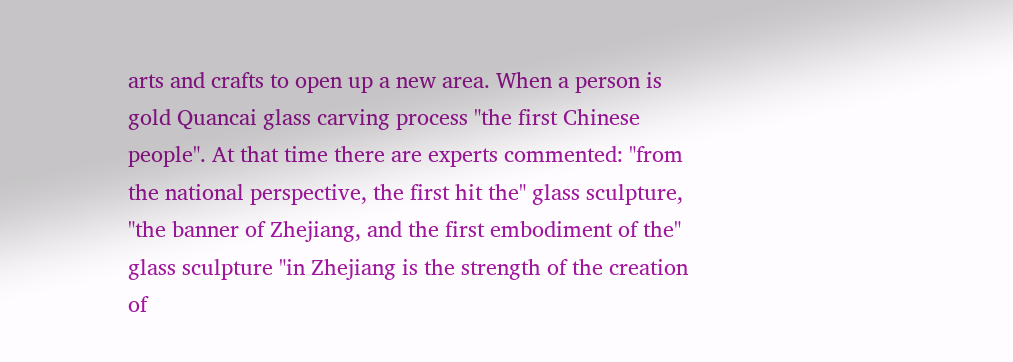arts and crafts to open up a new area. When a person is gold Quancai glass carving process "the first Chinese people". At that time there are experts commented: "from the national perspective, the first hit the" glass sculpture, "the banner of Zhejiang, and the first embodiment of the" glass sculpture "in Zhejiang is the strength of the creation of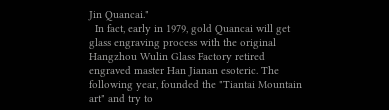Jin Quancai."
  In fact, early in 1979, gold Quancai will get glass engraving process with the original Hangzhou Wulin Glass Factory retired engraved master Han Jianan esoteric. The following year, founded the "Tiantai Mountain art" and try to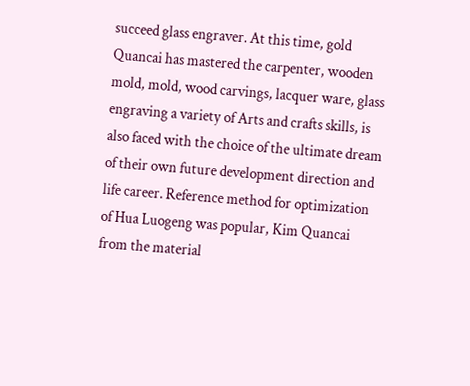succeed glass engraver. At this time, gold Quancai has mastered the carpenter, wooden mold, mold, wood carvings, lacquer ware, glass engraving a variety of Arts and crafts skills, is also faced with the choice of the ultimate dream of their own future development direction and life career. Reference method for optimization of Hua Luogeng was popular, Kim Quancai from the material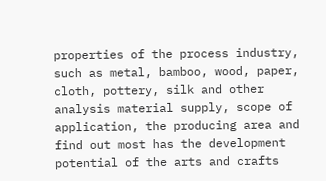properties of the process industry, such as metal, bamboo, wood, paper, cloth, pottery, silk and other analysis material supply, scope of application, the producing area and find out most has the development potential of the arts and crafts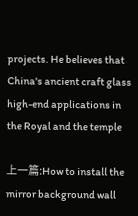projects. He believes that China's ancient craft glass high-end applications in the Royal and the temple

上一篇:How to install the mirror background wall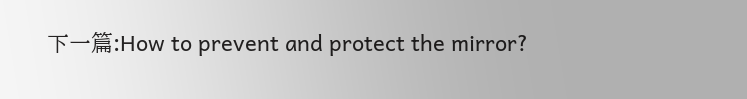下一篇:How to prevent and protect the mirror?